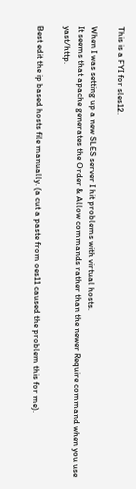This is a FYI for sles12.

When I was setting up a new SLES server I hit problems with virtual hosts.
It seems that apache generates the Order & Allow commands rather than the newer Require command when you use yast/http.

Best edit the ip based hosts file manually. (a cut a paste from oes11 caused the problem this for me).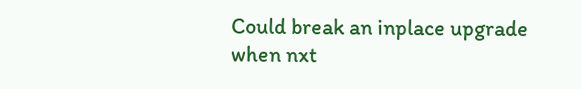Could break an inplace upgrade when nxt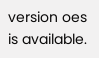version oes is available.